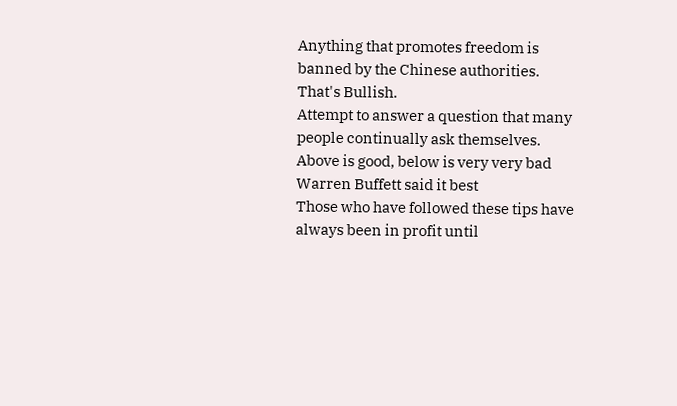Anything that promotes freedom is banned by the Chinese authorities.
That's Bullish.
Attempt to answer a question that many people continually ask themselves.
Above is good, below is very very bad
Warren Buffett said it best
Those who have followed these tips have always been in profit until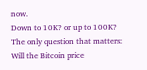now.
Down to 10K? or up to 100K?
The only question that matters: Will the Bitcoin price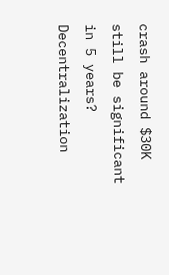crash around $30K still be significant in 5 years?
Decentralization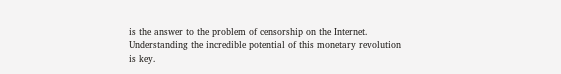is the answer to the problem of censorship on the Internet.
Understanding the incredible potential of this monetary revolution is key.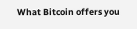What Bitcoin offers you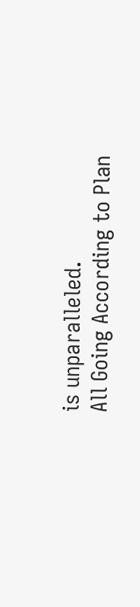is unparalleled.
All Going According to Plan